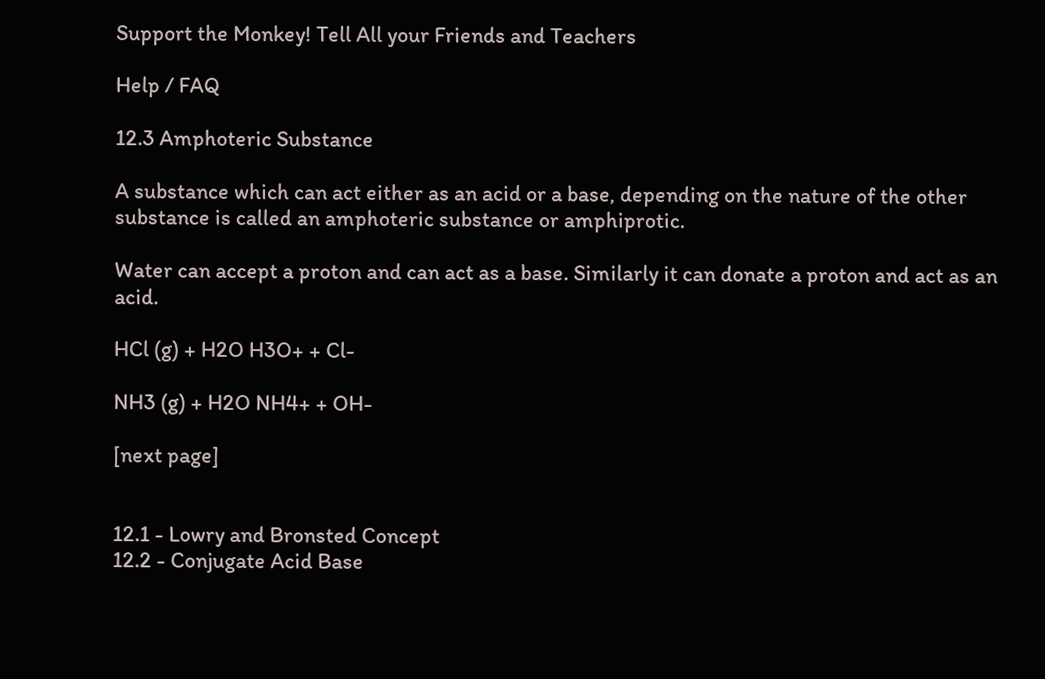Support the Monkey! Tell All your Friends and Teachers

Help / FAQ

12.3 Amphoteric Substance

A substance which can act either as an acid or a base, depending on the nature of the other substance is called an amphoteric substance or amphiprotic.

Water can accept a proton and can act as a base. Similarly it can donate a proton and act as an acid.

HCl (g) + H2O H3O+ + Cl-

NH3 (g) + H2O NH4+ + OH-

[next page]


12.1 - Lowry and Bronsted Concept
12.2 - Conjugate Acid Base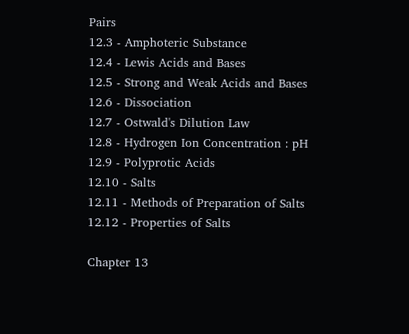Pairs
12.3 - Amphoteric Substance
12.4 - Lewis Acids and Bases
12.5 - Strong and Weak Acids and Bases
12.6 - Dissociation
12.7 - Ostwald's Dilution Law
12.8 - Hydrogen Ion Concentration : pH
12.9 - Polyprotic Acids
12.10 - Salts
12.11 - Methods of Preparation of Salts
12.12 - Properties of Salts

Chapter 13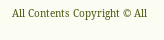All Contents Copyright © All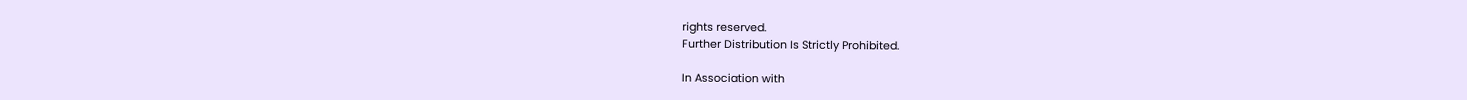rights reserved.
Further Distribution Is Strictly Prohibited.

In Association with